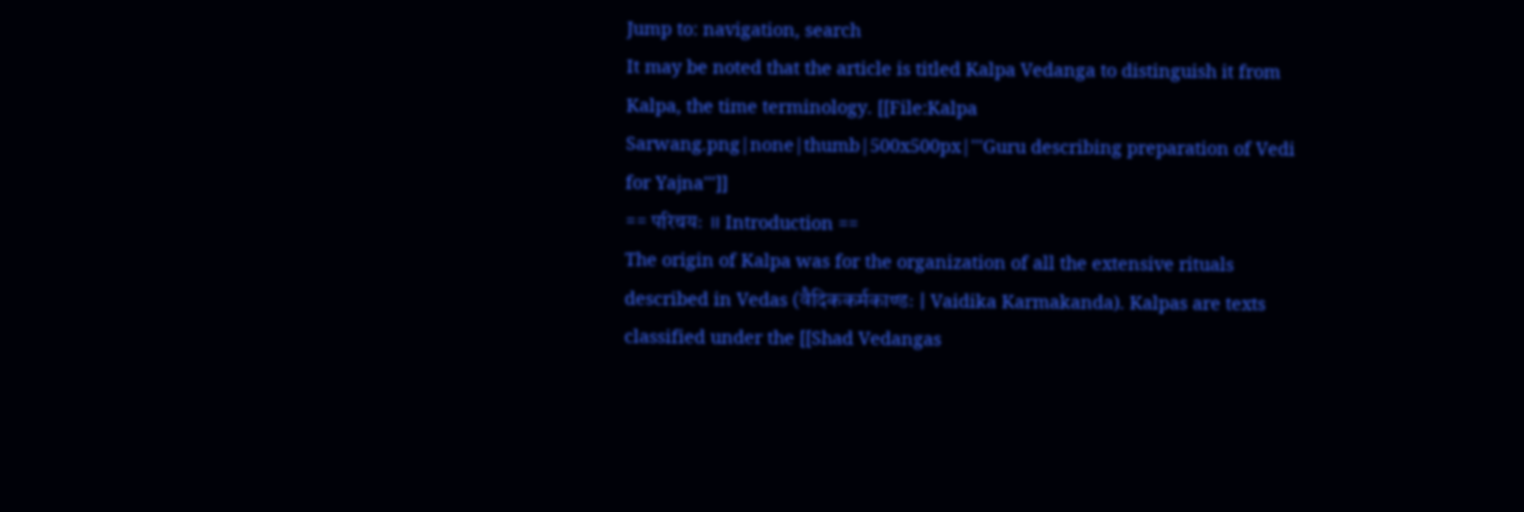Jump to: navigation, search
It may be noted that the article is titled Kalpa Vedanga to distinguish it from Kalpa, the time terminology. [[File:Kalpa Sarwang.png|none|thumb|500x500px|'''Guru describing preparation of Vedi for Yajna''']]
== परिचयः ॥ Introduction ==
The origin of Kalpa was for the organization of all the extensive rituals described in Vedas (वैदिककर्मकाण्डः | Vaidika Karmakanda). Kalpas are texts classified under the [[Shad Vedangas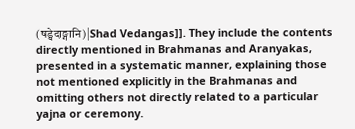(षड्वेदाङ्गानि)|Shad Vedangas]]. They include the contents directly mentioned in Brahmanas and Aranyakas, presented in a systematic manner, explaining those not mentioned explicitly in the Brahmanas and omitting others not directly related to a particular yajna or ceremony.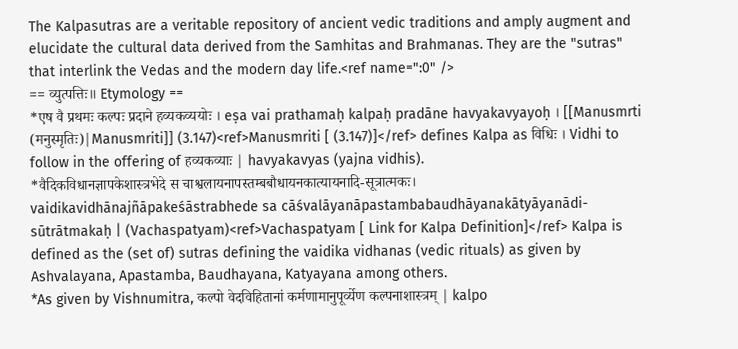The Kalpasutras are a veritable repository of ancient vedic traditions and amply augment and elucidate the cultural data derived from the Samhitas and Brahmanas. They are the "sutras" that interlink the Vedas and the modern day life.<ref name=":0" />
== व्युत्पत्तिः॥ Etymology ==
*एष वै प्रथमः कल्पः प्रदाने हव्यकव्ययोः । eṣa vai prathamaḥ kalpaḥ pradāne havyakavyayoḥ । [[Manusmrti (मनुस्मृतिः)|Manusmriti]] (3.147)<ref>Manusmriti [ (3.147)]</ref> defines Kalpa as विधिः । Vidhi to follow in the offering of हव्यकव्याः | havyakavyas (yajna vidhis).
*वैदिकविधानज्ञापकेशास्त्रभेदे स चाश्वलायनापस्तम्बबौधायनकात्यायनादि-सूत्रात्मकः। vaidikavidhānajñāpakeśāstrabhede sa cāśvalāyanāpastambabaudhāyanakātyāyanādi-sūtrātmakaḥ | (Vachaspatyam)<ref>Vachaspatyam [ Link for Kalpa Definition]</ref> Kalpa is defined as the (set of) sutras defining the vaidika vidhanas (vedic rituals) as given by Ashvalayana, Apastamba, Baudhayana, Katyayana among others.
*As given by Vishnumitra, कल्पो वेदविहितानां कर्मणामानुपूर्व्येण कल्पनाशास्त्रम् | kalpo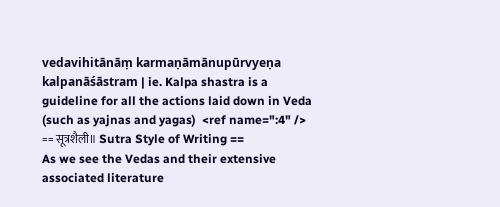vedavihitānāṃ karmaṇāmānupūrvyeṇa kalpanāśāstram | ie. Kalpa shastra is a guideline for all the actions laid down in Veda (such as yajnas and yagas)  <ref name=":4" />
== सूत्रशैली॥ Sutra Style of Writing ==
As we see the Vedas and their extensive associated literature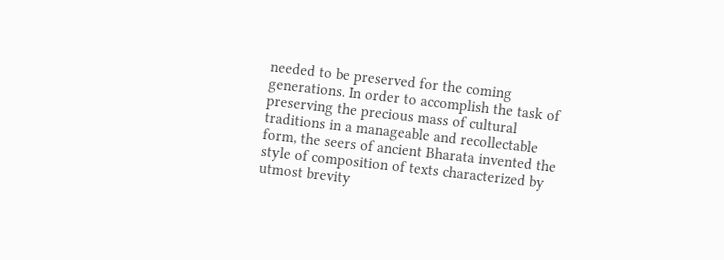needed to be preserved for the coming generations. In order to accomplish the task of preserving the precious mass of cultural traditions in a manageable and recollectable form, the seers of ancient Bharata invented the style of composition of texts characterized by utmost brevity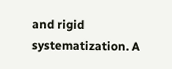and rigid systematization. A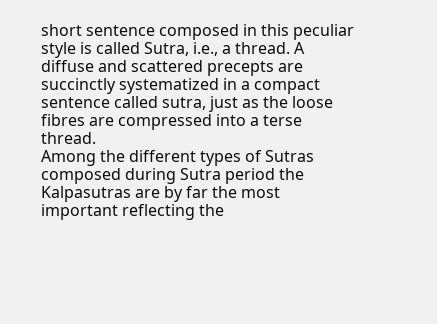short sentence composed in this peculiar style is called Sutra, i.e., a thread. A diffuse and scattered precepts are succinctly systematized in a compact sentence called sutra, just as the loose fibres are compressed into a terse thread.
Among the different types of Sutras composed during Sutra period the Kalpasutras are by far the most important reflecting the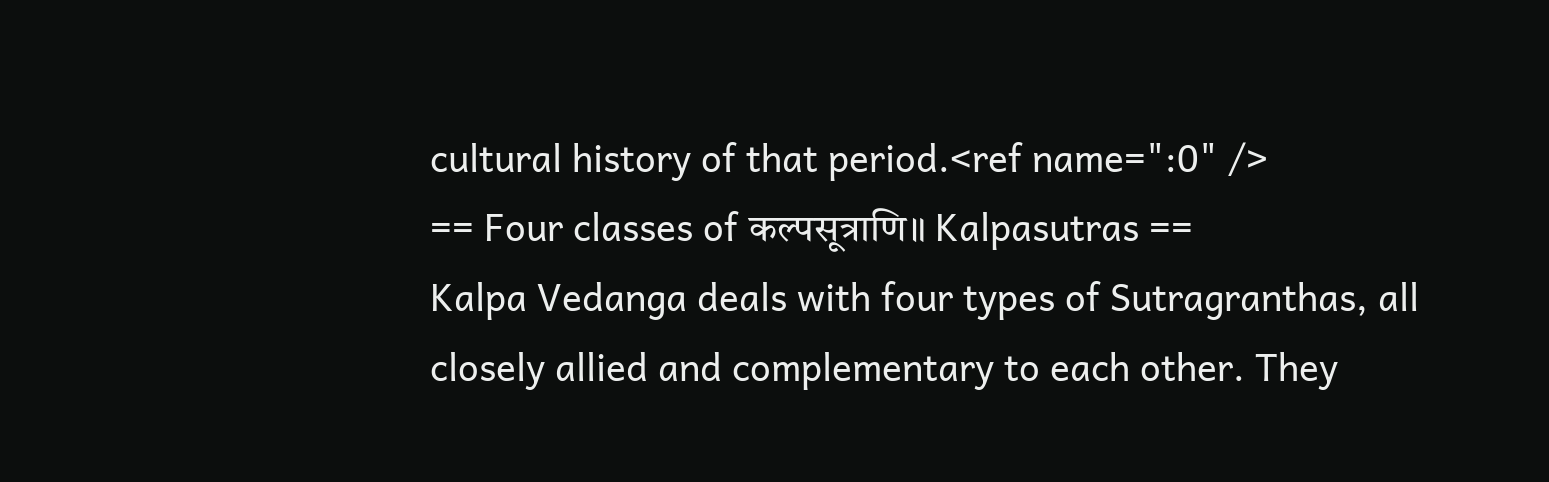cultural history of that period.<ref name=":0" />
== Four classes of कल्पसूत्राणि॥ Kalpasutras ==
Kalpa Vedanga deals with four types of Sutragranthas, all closely allied and complementary to each other. They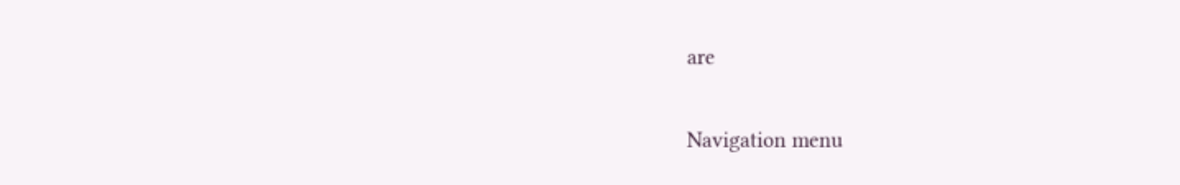are

Navigation menu